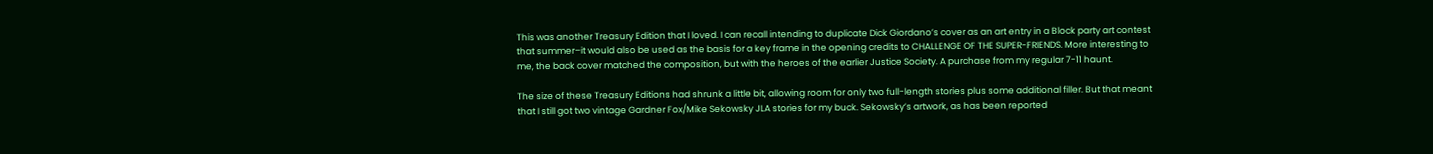This was another Treasury Edition that I loved. I can recall intending to duplicate Dick Giordano’s cover as an art entry in a Block party art contest that summer–it would also be used as the basis for a key frame in the opening credits to CHALLENGE OF THE SUPER-FRIENDS. More interesting to me, the back cover matched the composition, but with the heroes of the earlier Justice Society. A purchase from my regular 7-11 haunt.

The size of these Treasury Editions had shrunk a little bit, allowing room for only two full-length stories plus some additional filler. But that meant that I still got two vintage Gardner Fox/Mike Sekowsky JLA stories for my buck. Sekowsky’s artwork, as has been reported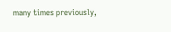many times previously,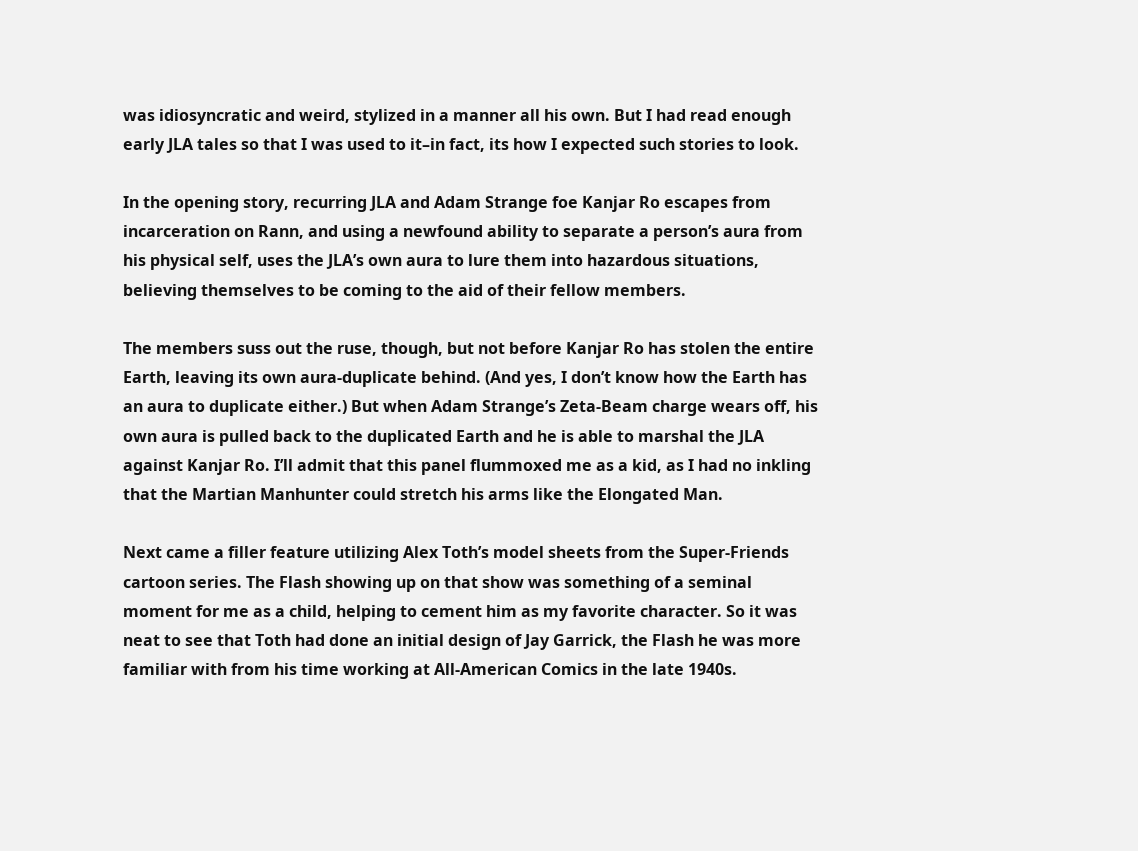was idiosyncratic and weird, stylized in a manner all his own. But I had read enough early JLA tales so that I was used to it–in fact, its how I expected such stories to look.

In the opening story, recurring JLA and Adam Strange foe Kanjar Ro escapes from incarceration on Rann, and using a newfound ability to separate a person’s aura from his physical self, uses the JLA’s own aura to lure them into hazardous situations, believing themselves to be coming to the aid of their fellow members.

The members suss out the ruse, though, but not before Kanjar Ro has stolen the entire Earth, leaving its own aura-duplicate behind. (And yes, I don’t know how the Earth has an aura to duplicate either.) But when Adam Strange’s Zeta-Beam charge wears off, his own aura is pulled back to the duplicated Earth and he is able to marshal the JLA against Kanjar Ro. I’ll admit that this panel flummoxed me as a kid, as I had no inkling that the Martian Manhunter could stretch his arms like the Elongated Man.

Next came a filler feature utilizing Alex Toth’s model sheets from the Super-Friends cartoon series. The Flash showing up on that show was something of a seminal moment for me as a child, helping to cement him as my favorite character. So it was neat to see that Toth had done an initial design of Jay Garrick, the Flash he was more familiar with from his time working at All-American Comics in the late 1940s.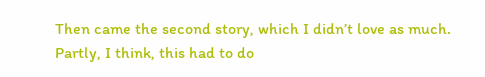Then came the second story, which I didn’t love as much. Partly, I think, this had to do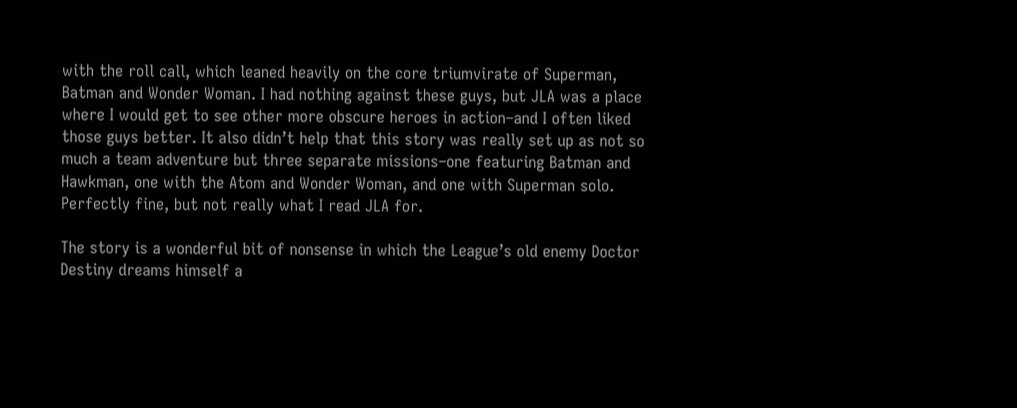with the roll call, which leaned heavily on the core triumvirate of Superman, Batman and Wonder Woman. I had nothing against these guys, but JLA was a place where I would get to see other more obscure heroes in action–and I often liked those guys better. It also didn’t help that this story was really set up as not so much a team adventure but three separate missions–one featuring Batman and Hawkman, one with the Atom and Wonder Woman, and one with Superman solo. Perfectly fine, but not really what I read JLA for.

The story is a wonderful bit of nonsense in which the League’s old enemy Doctor Destiny dreams himself a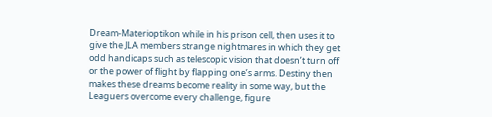Dream-Materioptikon while in his prison cell, then uses it to give the JLA members strange nightmares in which they get odd handicaps such as telescopic vision that doesn’t turn off or the power of flight by flapping one’s arms. Destiny then makes these dreams become reality in some way, but the Leaguers overcome every challenge, figure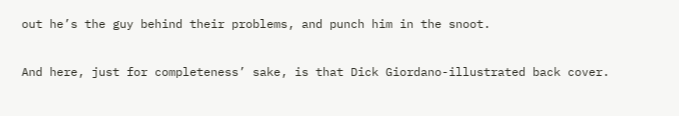out he’s the guy behind their problems, and punch him in the snoot.

And here, just for completeness’ sake, is that Dick Giordano-illustrated back cover.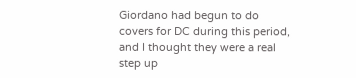Giordano had begun to do covers for DC during this period, and I thought they were a real step up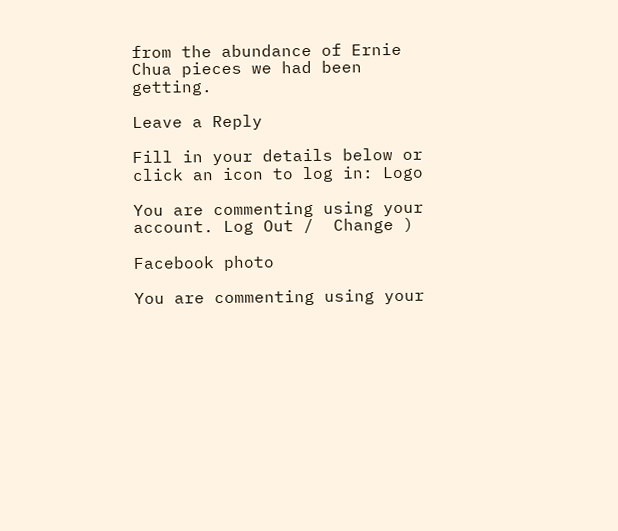from the abundance of Ernie Chua pieces we had been getting.

Leave a Reply

Fill in your details below or click an icon to log in: Logo

You are commenting using your account. Log Out /  Change )

Facebook photo

You are commenting using your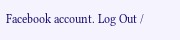Facebook account. Log Out /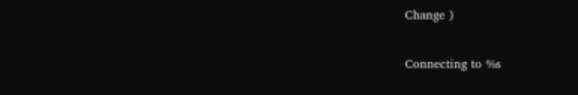Change )

Connecting to %s